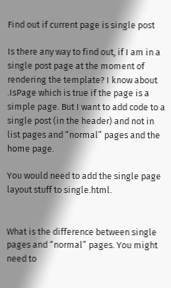Find out if current page is single post

Is there any way to find out, if I am in a single post page at the moment of rendering the template? I know about .IsPage which is true if the page is a simple page. But I want to add code to a single post (in the header) and not in list pages and “normal” pages and the home page.

You would need to add the single page layout stuff to single.html.


What is the difference between single pages and “normal” pages. You might need to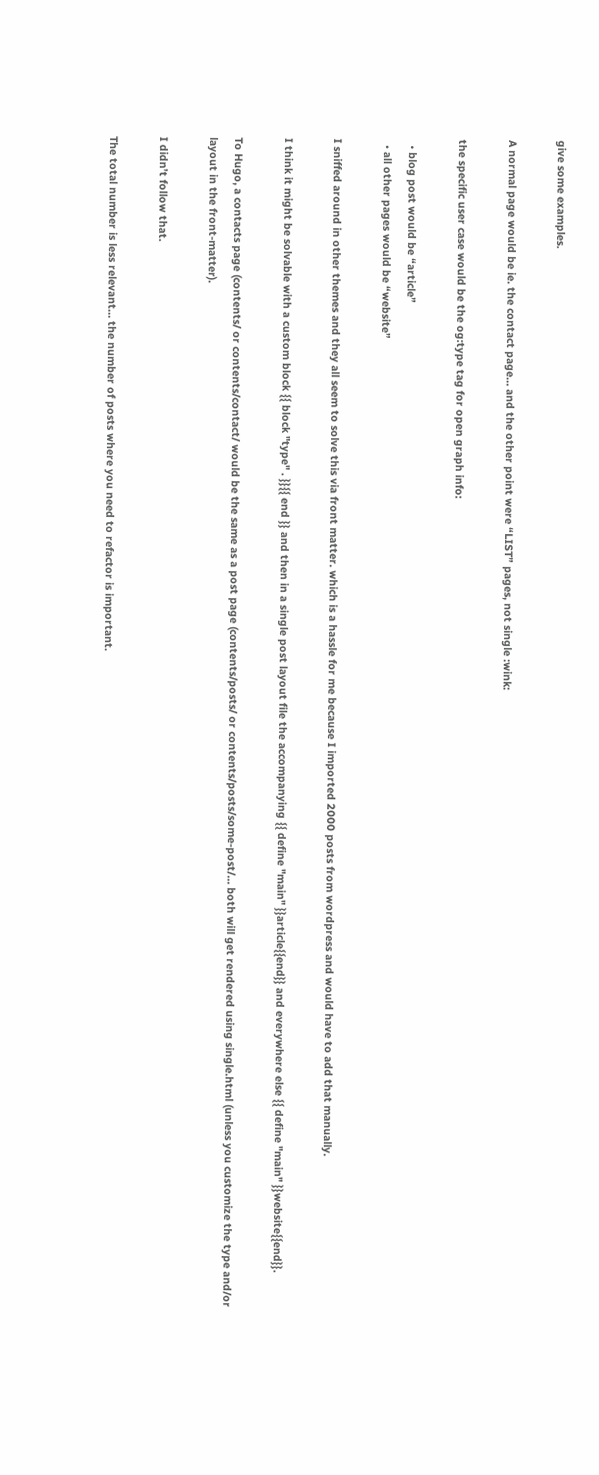give some examples.

A normal page would be ie. the contact page… and the other point were “LIST” pages, not single :wink:

the specific user case would be the og:type tag for open graph info:

  • blog post would be “article”
  • all other pages would be “website”

I sniffed around in other themes and they all seem to solve this via front matter. which is a hassle for me because I imported 2000 posts from wordpress and would have to add that manually.

I think it might be solvable with a custom block {{ block "type" . }}{{ end }} and then in a single post layout file the accompanying {{ define "main" }}article{{end}} and everywhere else {{ define "main" }}website{{end}}.

To Hugo, a contacts page (contents/ or contents/contact/ would be the same as a post page (contents/posts/ or contents/posts/some-post/… both will get rendered using single.html (unless you customize the type and/or layout in the front-matter).

I didn’t follow that.

The total number is less relevant… the number of posts where you need to refactor is important.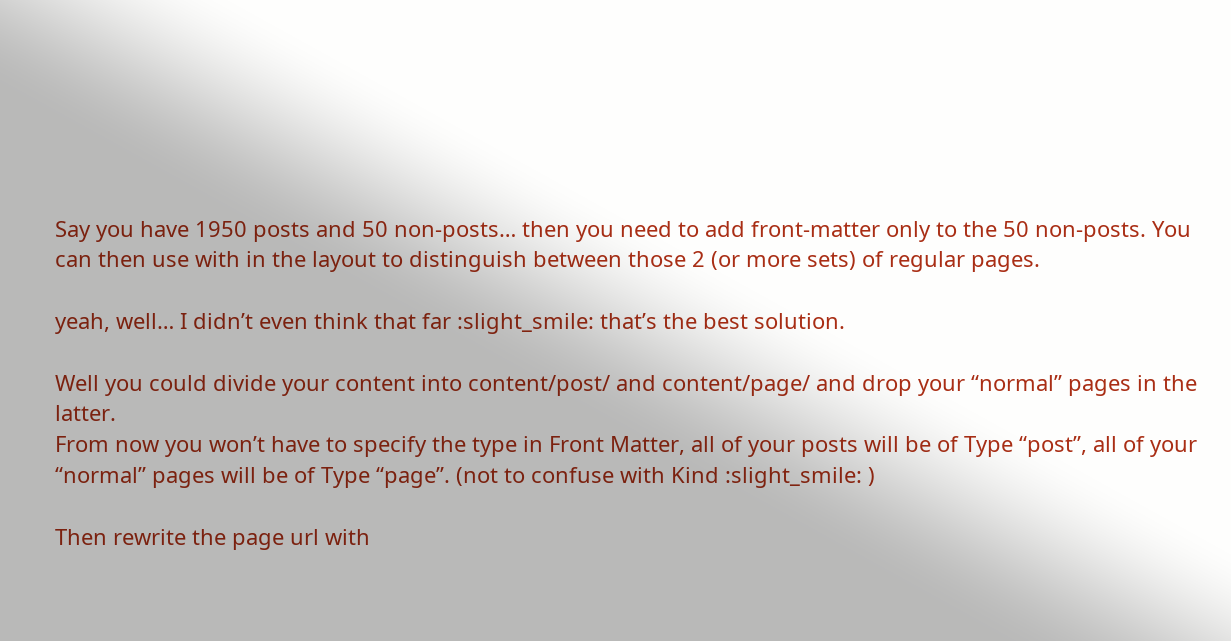Say you have 1950 posts and 50 non-posts… then you need to add front-matter only to the 50 non-posts. You can then use with in the layout to distinguish between those 2 (or more sets) of regular pages.

yeah, well… I didn’t even think that far :slight_smile: that’s the best solution.

Well you could divide your content into content/post/ and content/page/ and drop your “normal” pages in the latter.
From now you won’t have to specify the type in Front Matter, all of your posts will be of Type “post”, all of your “normal” pages will be of Type “page”. (not to confuse with Kind :slight_smile: )

Then rewrite the page url with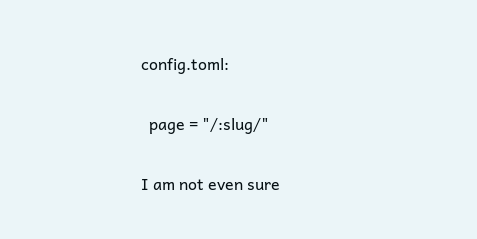config.toml:

  page = "/:slug/"

I am not even sure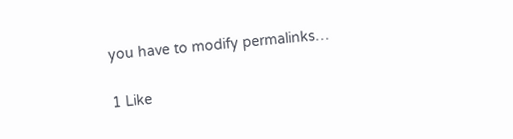you have to modify permalinks…

1 Like